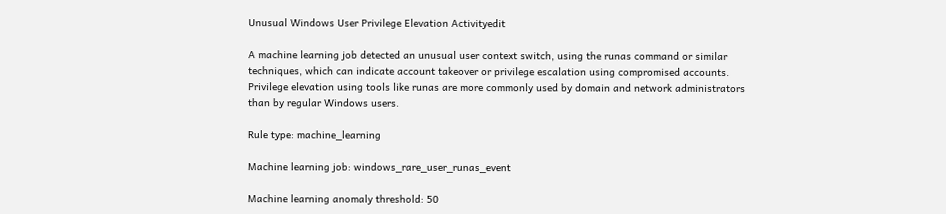Unusual Windows User Privilege Elevation Activityedit

A machine learning job detected an unusual user context switch, using the runas command or similar techniques, which can indicate account takeover or privilege escalation using compromised accounts. Privilege elevation using tools like runas are more commonly used by domain and network administrators than by regular Windows users.

Rule type: machine_learning

Machine learning job: windows_rare_user_runas_event

Machine learning anomaly threshold: 50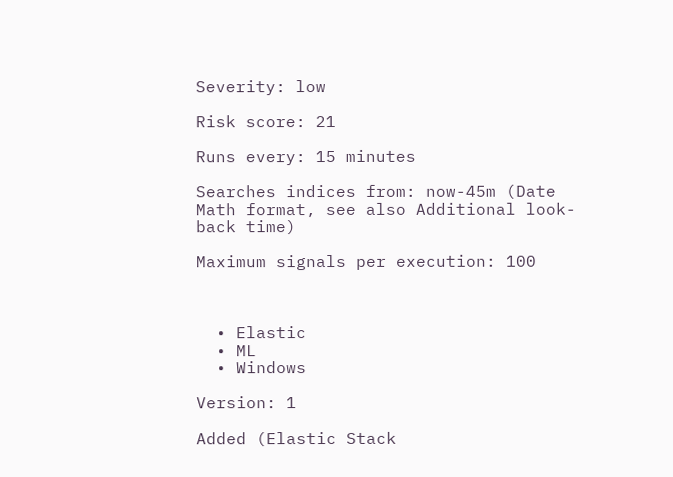Severity: low

Risk score: 21

Runs every: 15 minutes

Searches indices from: now-45m (Date Math format, see also Additional look-back time)

Maximum signals per execution: 100



  • Elastic
  • ML
  • Windows

Version: 1

Added (Elastic Stack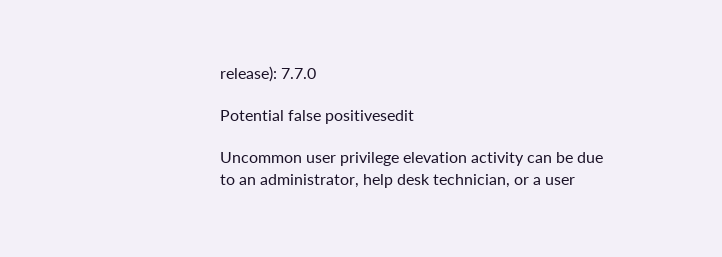release): 7.7.0

Potential false positivesedit

Uncommon user privilege elevation activity can be due to an administrator, help desk technician, or a user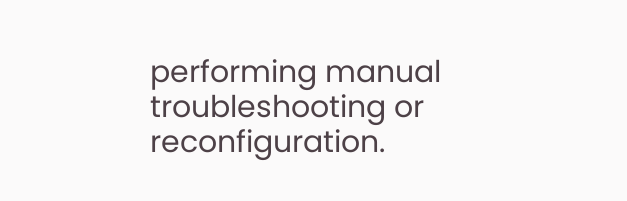performing manual troubleshooting or reconfiguration.